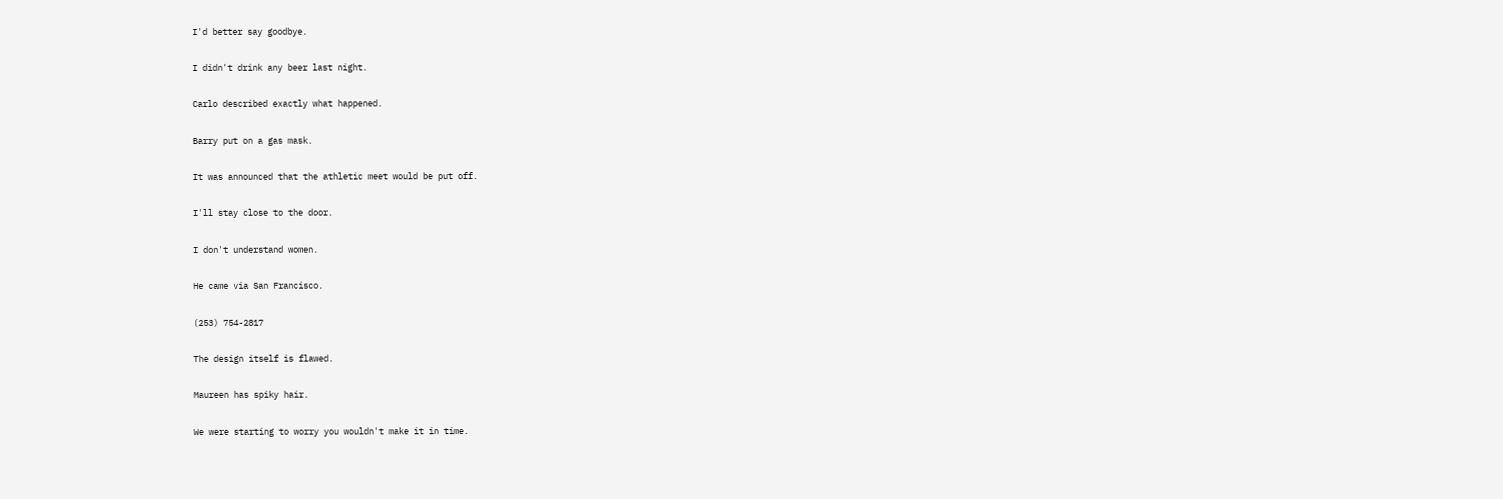I'd better say goodbye.

I didn't drink any beer last night.

Carlo described exactly what happened.

Barry put on a gas mask.

It was announced that the athletic meet would be put off.

I'll stay close to the door.

I don't understand women.

He came via San Francisco.

(253) 754-2817

The design itself is flawed.

Maureen has spiky hair.

We were starting to worry you wouldn't make it in time.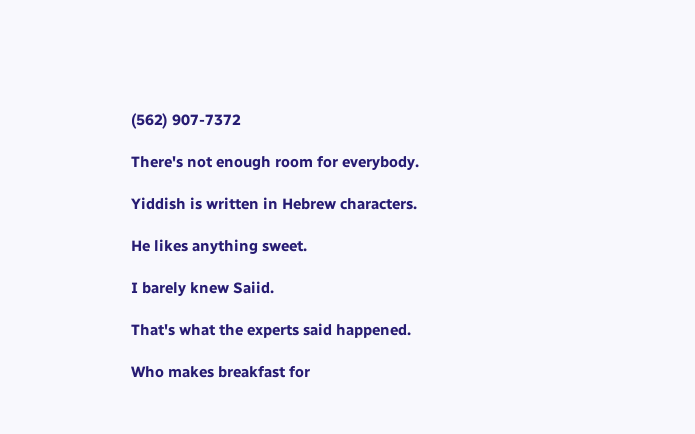(562) 907-7372

There's not enough room for everybody.

Yiddish is written in Hebrew characters.

He likes anything sweet.

I barely knew Saiid.

That's what the experts said happened.

Who makes breakfast for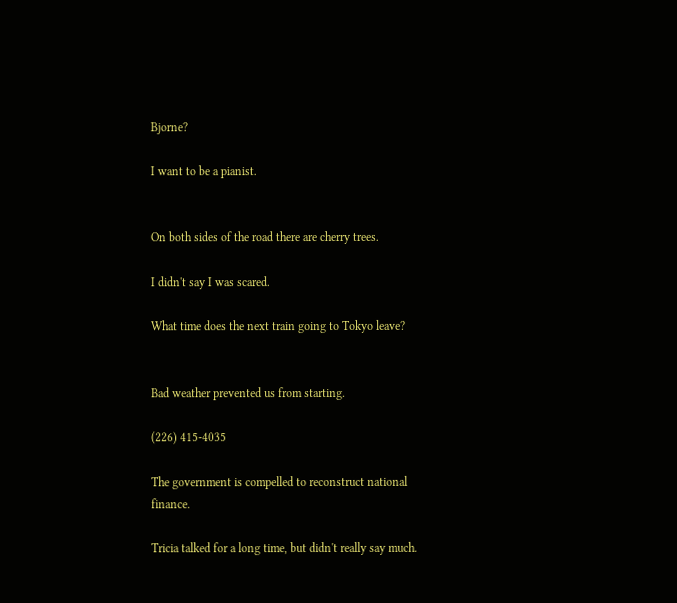Bjorne?

I want to be a pianist.


On both sides of the road there are cherry trees.

I didn't say I was scared.

What time does the next train going to Tokyo leave?


Bad weather prevented us from starting.

(226) 415-4035

The government is compelled to reconstruct national finance.

Tricia talked for a long time, but didn't really say much.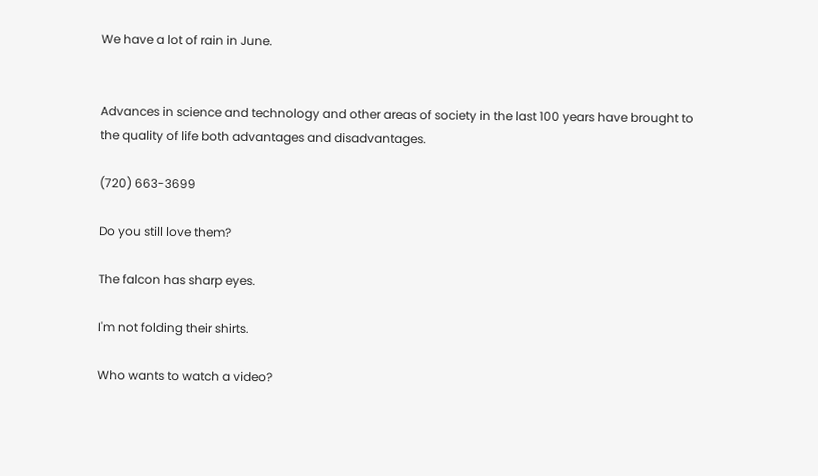We have a lot of rain in June.


Advances in science and technology and other areas of society in the last 100 years have brought to the quality of life both advantages and disadvantages.

(720) 663-3699

Do you still love them?

The falcon has sharp eyes.

I'm not folding their shirts.

Who wants to watch a video?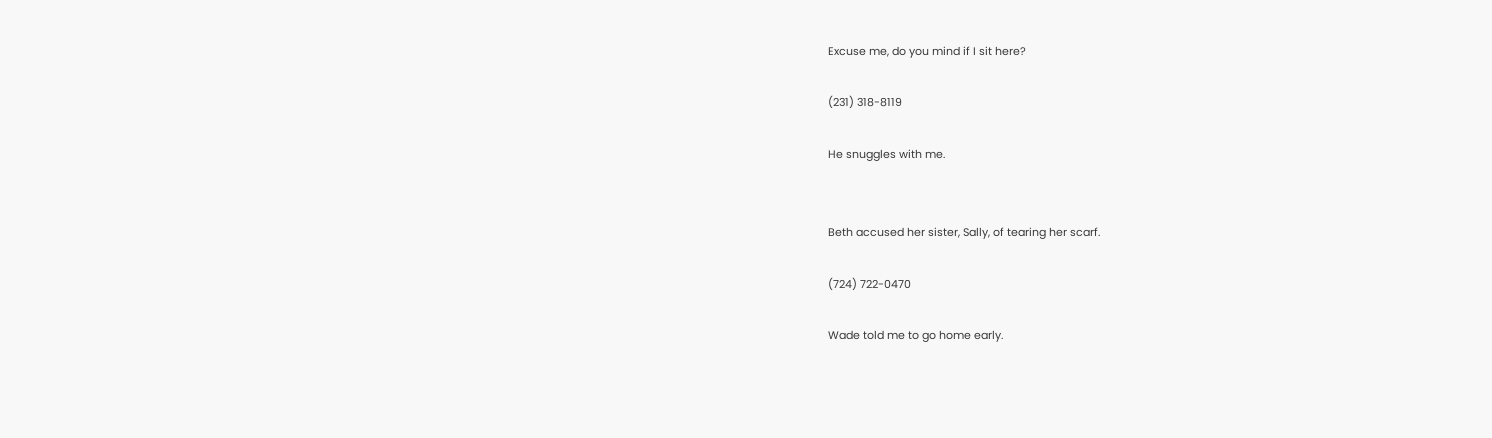Excuse me, do you mind if I sit here?

(231) 318-8119

He snuggles with me.


Beth accused her sister, Sally, of tearing her scarf.

(724) 722-0470

Wade told me to go home early.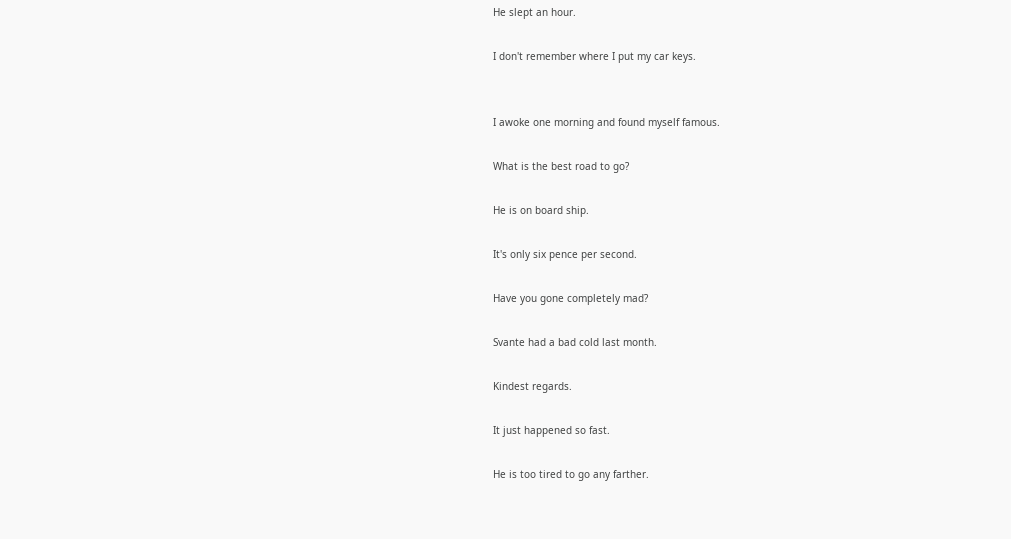He slept an hour.

I don't remember where I put my car keys.


I awoke one morning and found myself famous.

What is the best road to go?

He is on board ship.

It's only six pence per second.

Have you gone completely mad?

Svante had a bad cold last month.

Kindest regards.

It just happened so fast.

He is too tired to go any farther.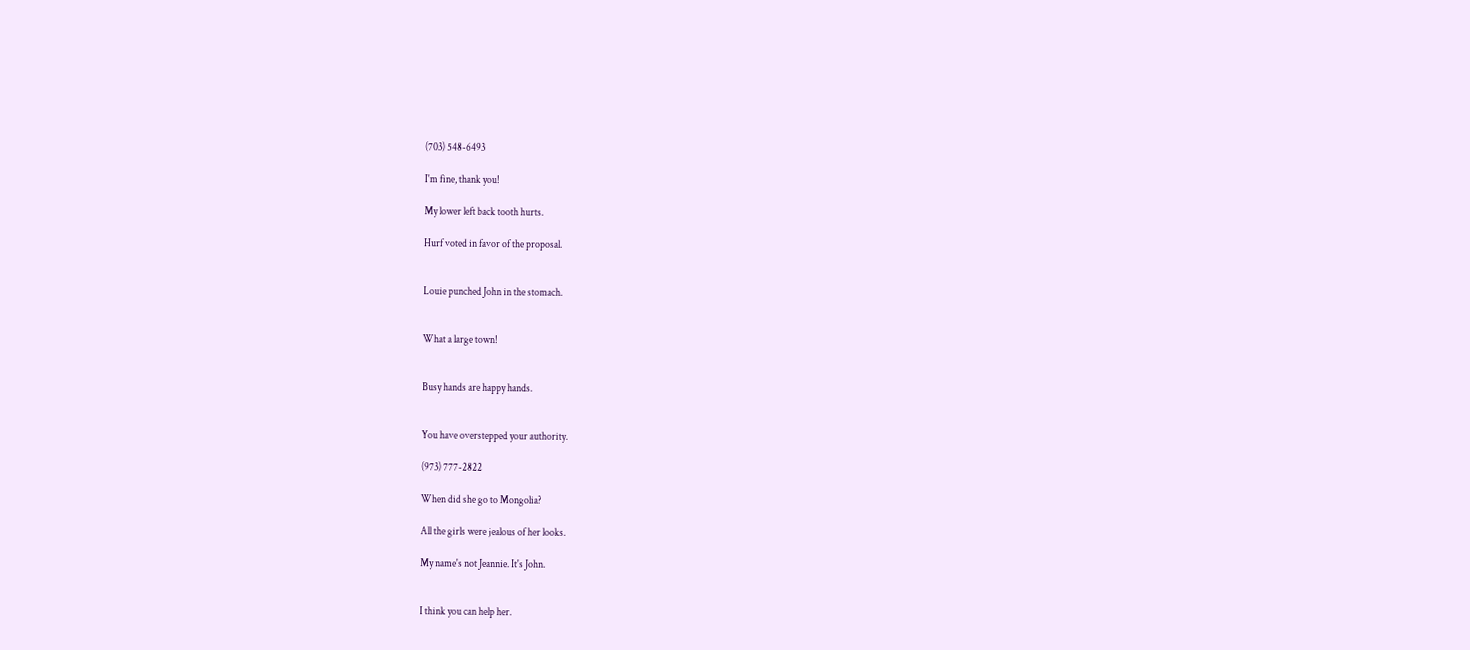(703) 548-6493

I'm fine, thank you!

My lower left back tooth hurts.

Hurf voted in favor of the proposal.


Louie punched John in the stomach.


What a large town!


Busy hands are happy hands.


You have overstepped your authority.

(973) 777-2822

When did she go to Mongolia?

All the girls were jealous of her looks.

My name's not Jeannie. It's John.


I think you can help her.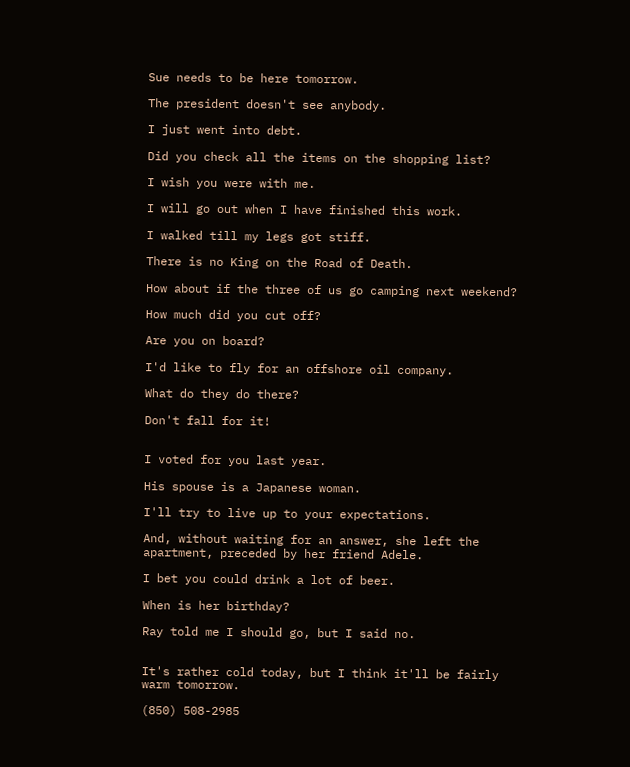Sue needs to be here tomorrow.

The president doesn't see anybody.

I just went into debt.

Did you check all the items on the shopping list?

I wish you were with me.

I will go out when I have finished this work.

I walked till my legs got stiff.

There is no King on the Road of Death.

How about if the three of us go camping next weekend?

How much did you cut off?

Are you on board?

I'd like to fly for an offshore oil company.

What do they do there?

Don't fall for it!


I voted for you last year.

His spouse is a Japanese woman.

I'll try to live up to your expectations.

And, without waiting for an answer, she left the apartment, preceded by her friend Adele.

I bet you could drink a lot of beer.

When is her birthday?

Ray told me I should go, but I said no.


It's rather cold today, but I think it'll be fairly warm tomorrow.

(850) 508-2985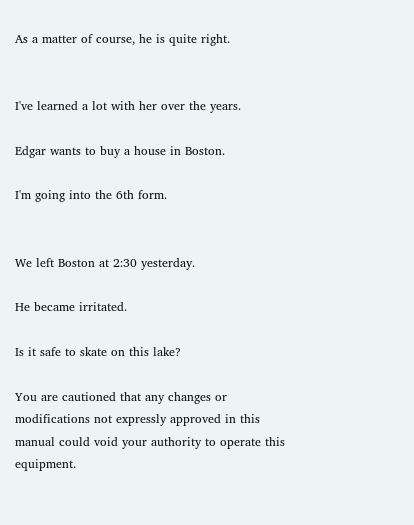As a matter of course, he is quite right.


I've learned a lot with her over the years.

Edgar wants to buy a house in Boston.

I'm going into the 6th form.


We left Boston at 2:30 yesterday.

He became irritated.

Is it safe to skate on this lake?

You are cautioned that any changes or modifications not expressly approved in this manual could void your authority to operate this equipment.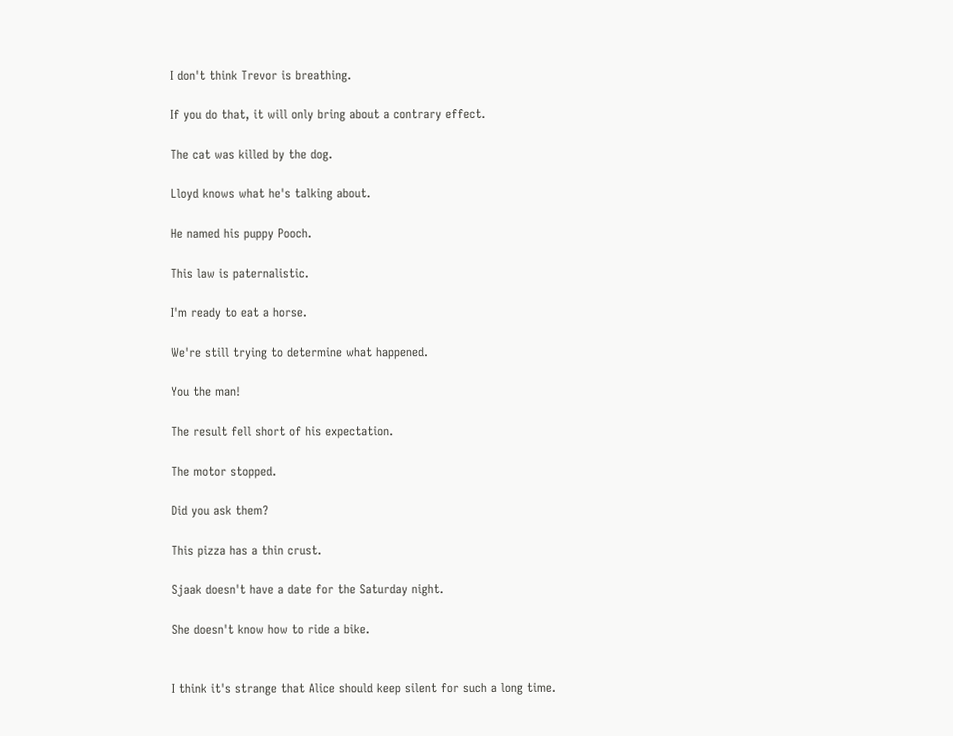I don't think Trevor is breathing.

If you do that, it will only bring about a contrary effect.

The cat was killed by the dog.

Lloyd knows what he's talking about.

He named his puppy Pooch.

This law is paternalistic.

I'm ready to eat a horse.

We're still trying to determine what happened.

You the man!

The result fell short of his expectation.

The motor stopped.

Did you ask them?

This pizza has a thin crust.

Sjaak doesn't have a date for the Saturday night.

She doesn't know how to ride a bike.


I think it's strange that Alice should keep silent for such a long time.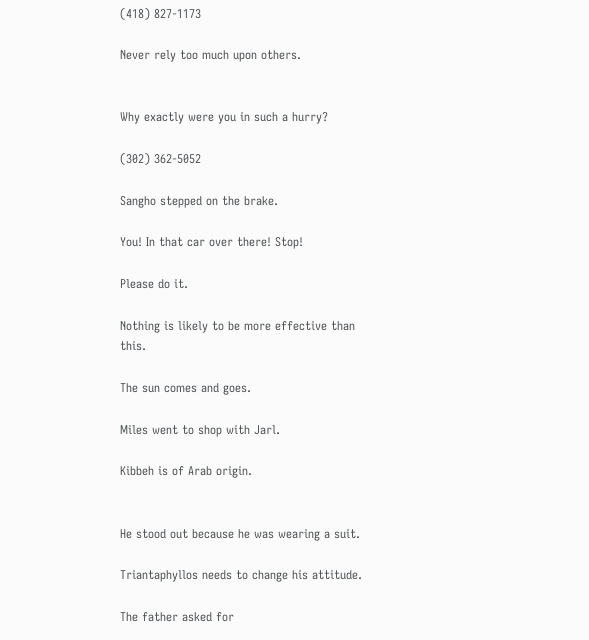(418) 827-1173

Never rely too much upon others.


Why exactly were you in such a hurry?

(302) 362-5052

Sangho stepped on the brake.

You! In that car over there! Stop!

Please do it.

Nothing is likely to be more effective than this.

The sun comes and goes.

Miles went to shop with Jarl.

Kibbeh is of Arab origin.


He stood out because he was wearing a suit.

Triantaphyllos needs to change his attitude.

The father asked for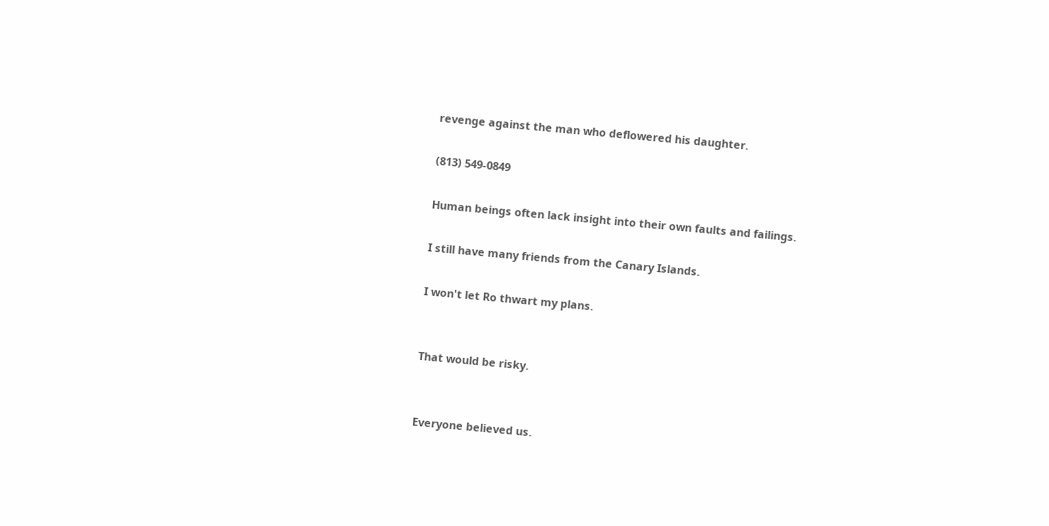revenge against the man who deflowered his daughter.

(813) 549-0849

Human beings often lack insight into their own faults and failings.

I still have many friends from the Canary Islands.

I won't let Ro thwart my plans.


That would be risky.


Everyone believed us.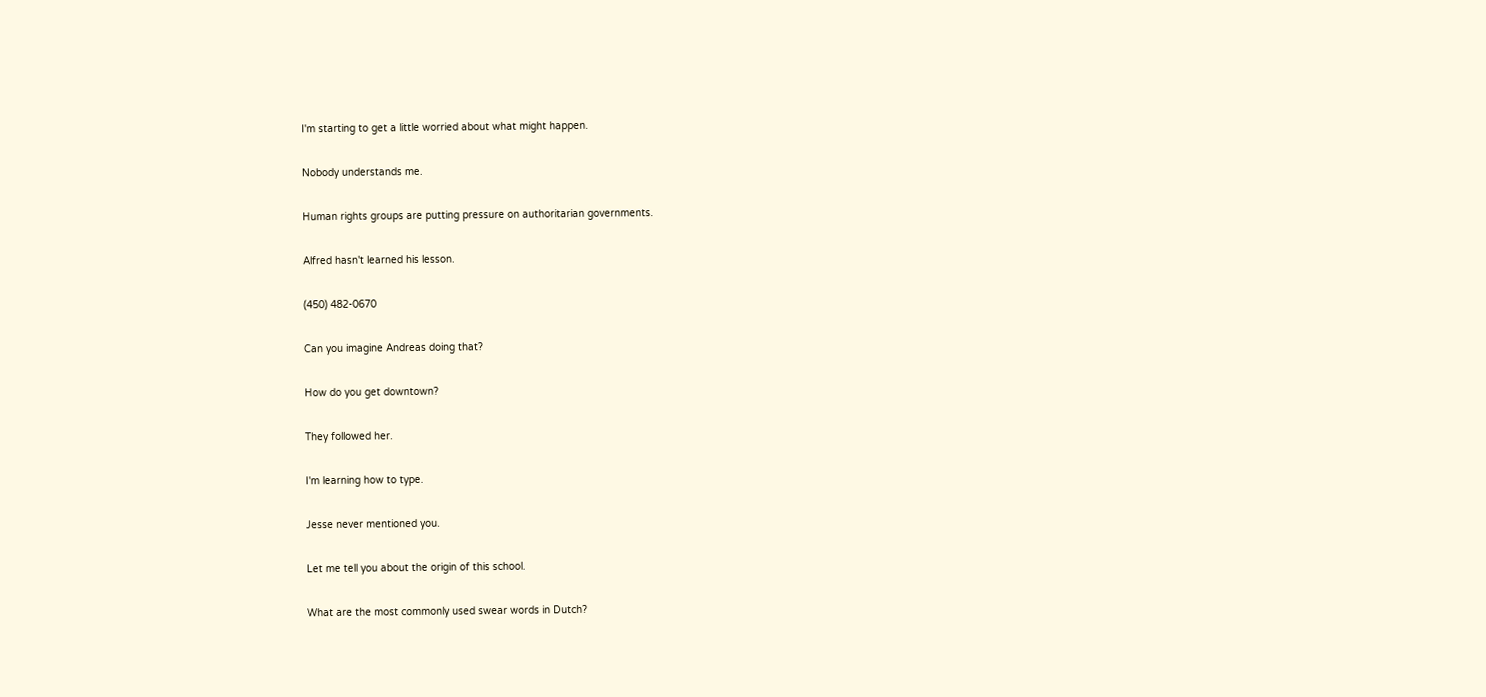I'm starting to get a little worried about what might happen.

Nobody understands me.

Human rights groups are putting pressure on authoritarian governments.

Alfred hasn't learned his lesson.

(450) 482-0670

Can you imagine Andreas doing that?

How do you get downtown?

They followed her.

I'm learning how to type.

Jesse never mentioned you.

Let me tell you about the origin of this school.

What are the most commonly used swear words in Dutch?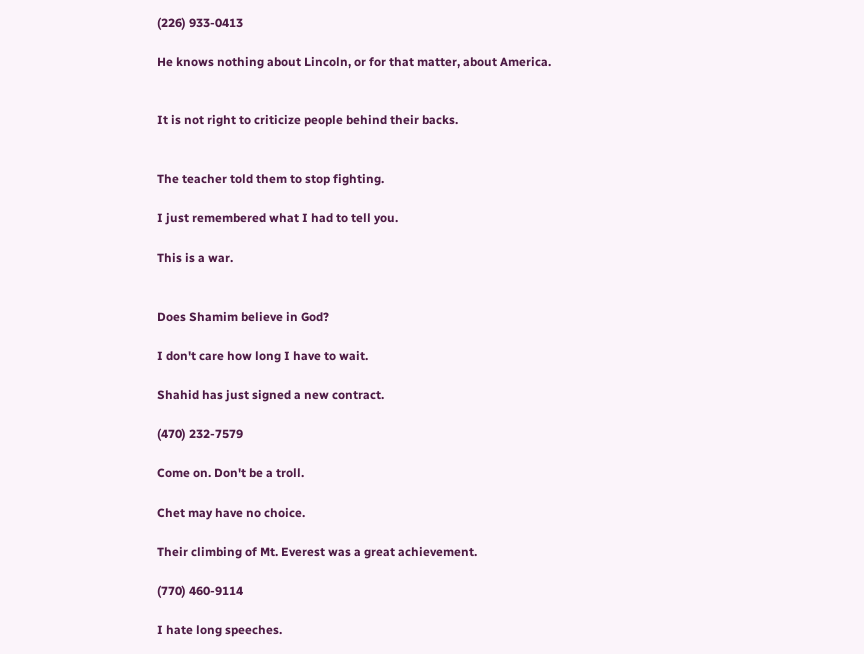(226) 933-0413

He knows nothing about Lincoln, or for that matter, about America.


It is not right to criticize people behind their backs.


The teacher told them to stop fighting.

I just remembered what I had to tell you.

This is a war.


Does Shamim believe in God?

I don't care how long I have to wait.

Shahid has just signed a new contract.

(470) 232-7579

Come on. Don't be a troll.

Chet may have no choice.

Their climbing of Mt. Everest was a great achievement.

(770) 460-9114

I hate long speeches.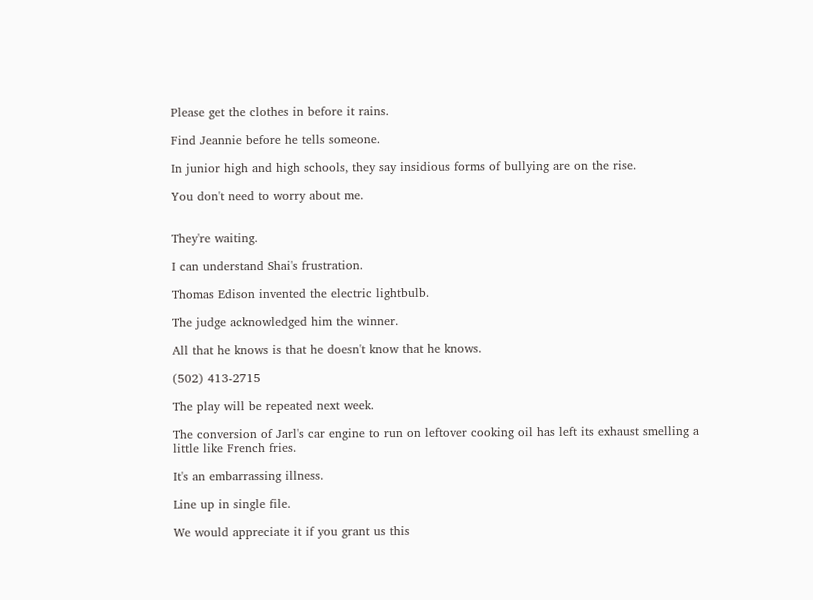Please get the clothes in before it rains.

Find Jeannie before he tells someone.

In junior high and high schools, they say insidious forms of bullying are on the rise.

You don't need to worry about me.


They're waiting.

I can understand Shai's frustration.

Thomas Edison invented the electric lightbulb.

The judge acknowledged him the winner.

All that he knows is that he doesn't know that he knows.

(502) 413-2715

The play will be repeated next week.

The conversion of Jarl's car engine to run on leftover cooking oil has left its exhaust smelling a little like French fries.

It's an embarrassing illness.

Line up in single file.

We would appreciate it if you grant us this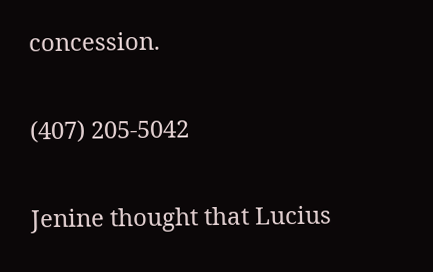concession.

(407) 205-5042

Jenine thought that Lucius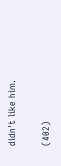didn't like him.

(402)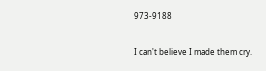973-9188

I can't believe I made them cry.